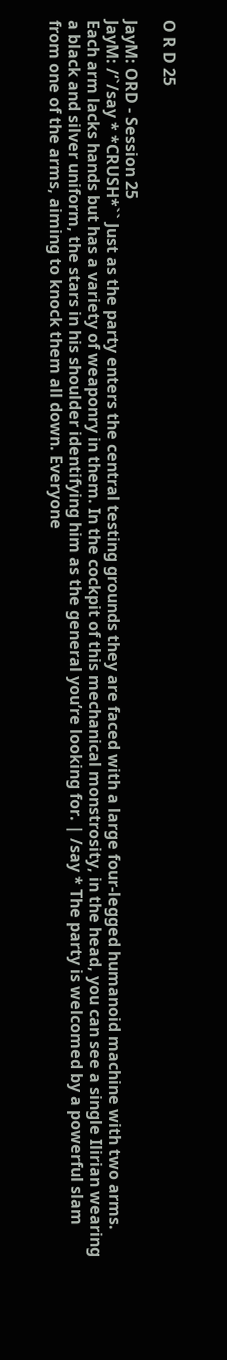O R D 25

JayM: ORD - Session 25
JayM: /‘`/say * *CRUSH*`` Just as the party enters the central testing grounds they are faced with a large four-legged humanoid machine with two arms. Each arm lacks hands but has a variety of weaponry in them. In the cockpit of this mechanical monstrosity, in the head, you can see a single Ilirian wearing a black and silver uniform, the stars in his shoulder identifying him as the general you’re looking for. | /say * The party is welcomed by a powerful slam from one of the arms, aiming to knock them all down. Everyone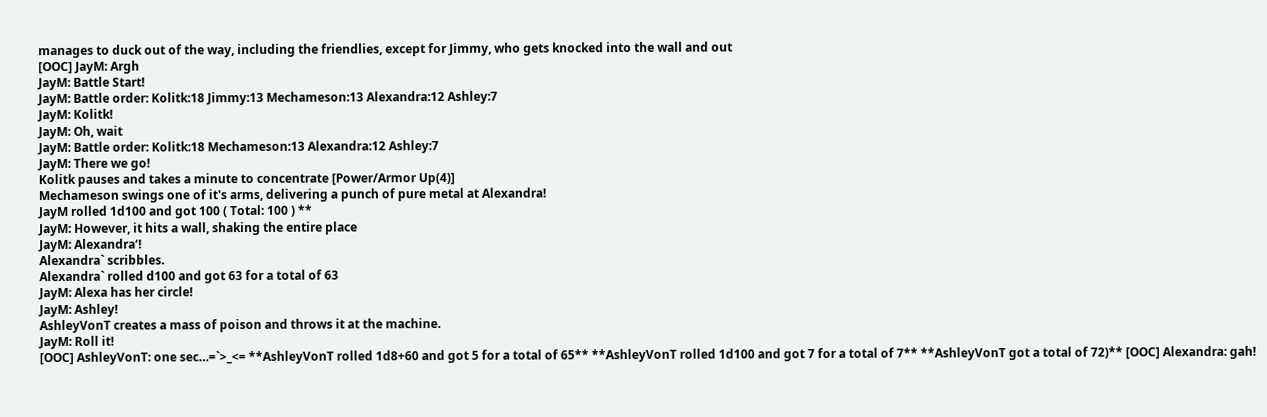manages to duck out of the way, including the friendlies, except for Jimmy, who gets knocked into the wall and out
[OOC] JayM: Argh
JayM: Battle Start!
JayM: Battle order: Kolitk:18 Jimmy:13 Mechameson:13 Alexandra:12 Ashley:7
JayM: Kolitk!
JayM: Oh, wait
JayM: Battle order: Kolitk:18 Mechameson:13 Alexandra:12 Ashley:7
JayM: There we go!
Kolitk pauses and takes a minute to concentrate [Power/Armor Up(4)]
Mechameson swings one of it's arms, delivering a punch of pure metal at Alexandra!
JayM rolled 1d100 and got 100 ( Total: 100 ) **
JayM: However, it hits a wall, shaking the entire place
JayM: Alexandra‘!
Alexandra` scribbles.
Alexandra` rolled d100 and got 63 for a total of 63
JayM: Alexa has her circle!
JayM: Ashley!
AshleyVonT creates a mass of poison and throws it at the machine.
JayM: Roll it!
[OOC] AshleyVonT: one sec…=`>_<= **AshleyVonT rolled 1d8+60 and got 5 for a total of 65** **AshleyVonT rolled 1d100 and got 7 for a total of 7** **AshleyVonT got a total of 72)** [OOC] Alexandra: gah!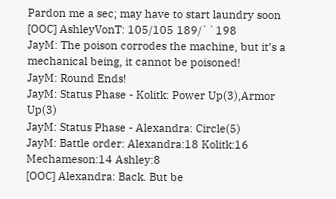Pardon me a sec; may have to start laundry soon [OOC] AshleyVonT: 105/105 189/``198
JayM: The poison corrodes the machine, but it’s a mechanical being, it cannot be poisoned!
JayM: Round Ends!
JayM: Status Phase - Kolitk: Power Up(3),Armor Up(3)
JayM: Status Phase - Alexandra: Circle(5)
JayM: Battle order: Alexandra:18 Kolitk:16 Mechameson:14 Ashley:8
[OOC] Alexandra: Back. But be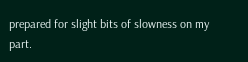prepared for slight bits of slowness on my part.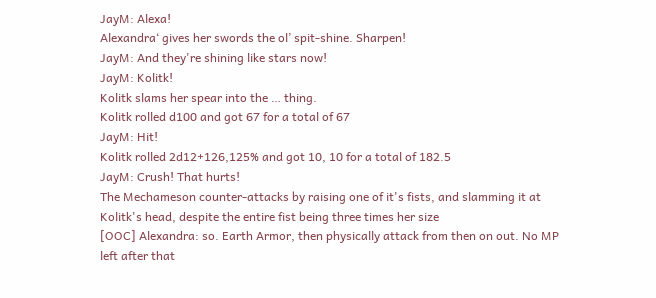JayM: Alexa!
Alexandra‘ gives her swords the ol’ spit-shine. Sharpen!
JayM: And they're shining like stars now!
JayM: Kolitk!
Kolitk slams her spear into the … thing.
Kolitk rolled d100 and got 67 for a total of 67
JayM: Hit!
Kolitk rolled 2d12+126,125% and got 10, 10 for a total of 182.5
JayM: Crush! That hurts!
The Mechameson counter-attacks by raising one of it's fists, and slamming it at Kolitk's head, despite the entire fist being three times her size
[OOC] Alexandra: so. Earth Armor, then physically attack from then on out. No MP left after that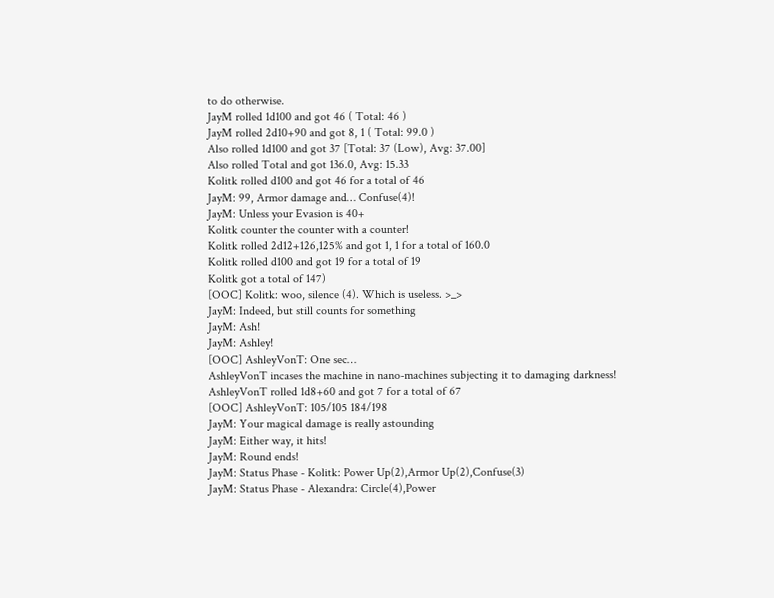to do otherwise.
JayM rolled 1d100 and got 46 ( Total: 46 )
JayM rolled 2d10+90 and got 8, 1 ( Total: 99.0 )
Also rolled 1d100 and got 37 [Total: 37 (Low), Avg: 37.00]
Also rolled Total and got 136.0, Avg: 15.33
Kolitk rolled d100 and got 46 for a total of 46
JayM: 99, Armor damage and… Confuse(4)!
JayM: Unless your Evasion is 40+
Kolitk counter the counter with a counter!
Kolitk rolled 2d12+126,125% and got 1, 1 for a total of 160.0
Kolitk rolled d100 and got 19 for a total of 19
Kolitk got a total of 147)
[OOC] Kolitk: woo, silence (4). Which is useless. >_>
JayM: Indeed, but still counts for something
JayM: Ash!
JayM: Ashley!
[OOC] AshleyVonT: One sec…
AshleyVonT incases the machine in nano-machines subjecting it to damaging darkness!
AshleyVonT rolled 1d8+60 and got 7 for a total of 67
[OOC] AshleyVonT: 105/105 184/198
JayM: Your magical damage is really astounding
JayM: Either way, it hits!
JayM: Round ends!
JayM: Status Phase - Kolitk: Power Up(2),Armor Up(2),Confuse(3)
JayM: Status Phase - Alexandra: Circle(4),Power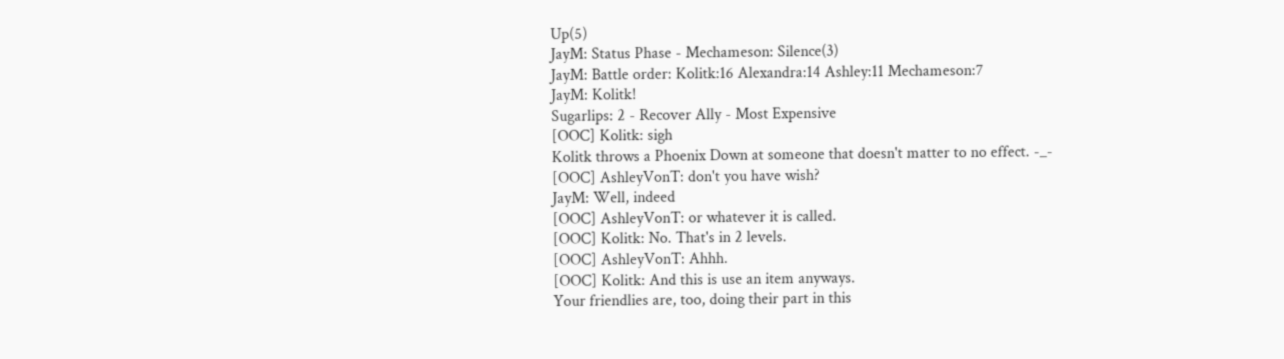Up(5)
JayM: Status Phase - Mechameson: Silence(3)
JayM: Battle order: Kolitk:16 Alexandra:14 Ashley:11 Mechameson:7
JayM: Kolitk!
Sugarlips: 2 - Recover Ally - Most Expensive
[OOC] Kolitk: sigh
Kolitk throws a Phoenix Down at someone that doesn't matter to no effect. -_-
[OOC] AshleyVonT: don't you have wish?
JayM: Well, indeed
[OOC] AshleyVonT: or whatever it is called.
[OOC] Kolitk: No. That's in 2 levels.
[OOC] AshleyVonT: Ahhh.
[OOC] Kolitk: And this is use an item anyways.
Your friendlies are, too, doing their part in this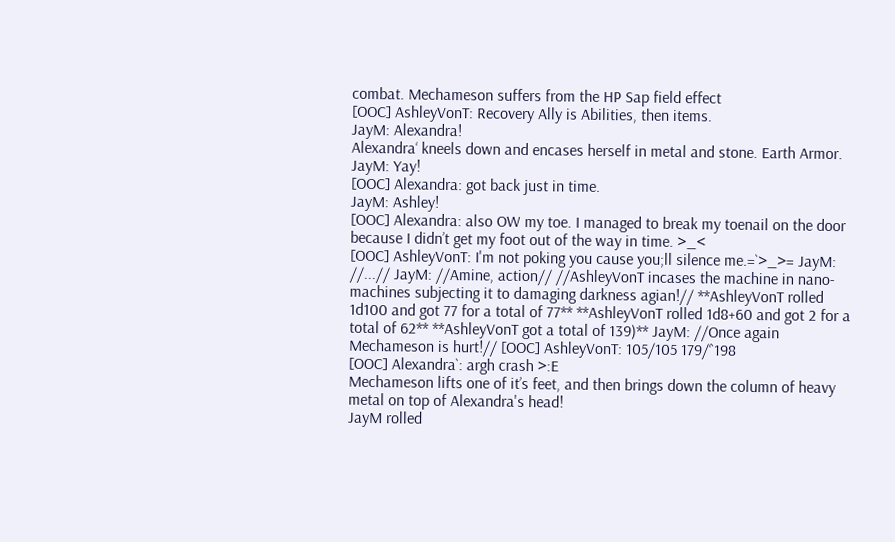combat. Mechameson suffers from the HP Sap field effect
[OOC] AshleyVonT: Recovery Ally is Abilities, then items.
JayM: Alexandra!
Alexandra‘ kneels down and encases herself in metal and stone. Earth Armor.
JayM: Yay!
[OOC] Alexandra: got back just in time.
JayM: Ashley!
[OOC] Alexandra: also OW my toe. I managed to break my toenail on the door because I didn’t get my foot out of the way in time. >_<
[OOC] AshleyVonT: I'm not poking you cause you;ll silence me.=`>_>= JayM: //...// JayM: //Amine, action// //AshleyVonT incases the machine in nano-machines subjecting it to damaging darkness agian!// **AshleyVonT rolled 1d100 and got 77 for a total of 77** **AshleyVonT rolled 1d8+60 and got 2 for a total of 62** **AshleyVonT got a total of 139)** JayM: //Once again Mechameson is hurt!// [OOC] AshleyVonT: 105/105 179/‘`198
[OOC] Alexandra`: argh crash >:E
Mechameson lifts one of it’s feet, and then brings down the column of heavy metal on top of Alexandra's head!
JayM rolled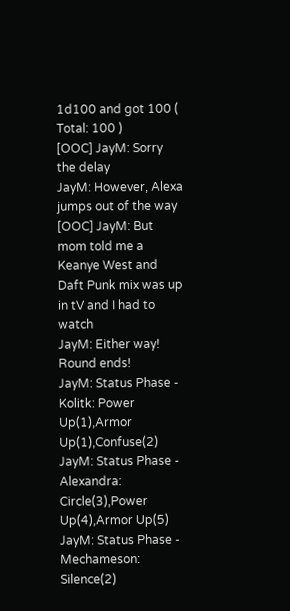1d100 and got 100 ( Total: 100 )
[OOC] JayM: Sorry the delay
JayM: However, Alexa jumps out of the way
[OOC] JayM: But mom told me a Keanye West and Daft Punk mix was up in tV and I had to watch
JayM: Either way! Round ends!
JayM: Status Phase - Kolitk: Power Up(1),Armor Up(1),Confuse(2)
JayM: Status Phase - Alexandra: Circle(3),Power Up(4),Armor Up(5)
JayM: Status Phase - Mechameson: Silence(2)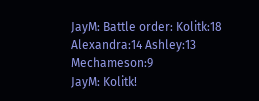JayM: Battle order: Kolitk:18 Alexandra:14 Ashley:13 Mechameson:9
JayM: Kolitk!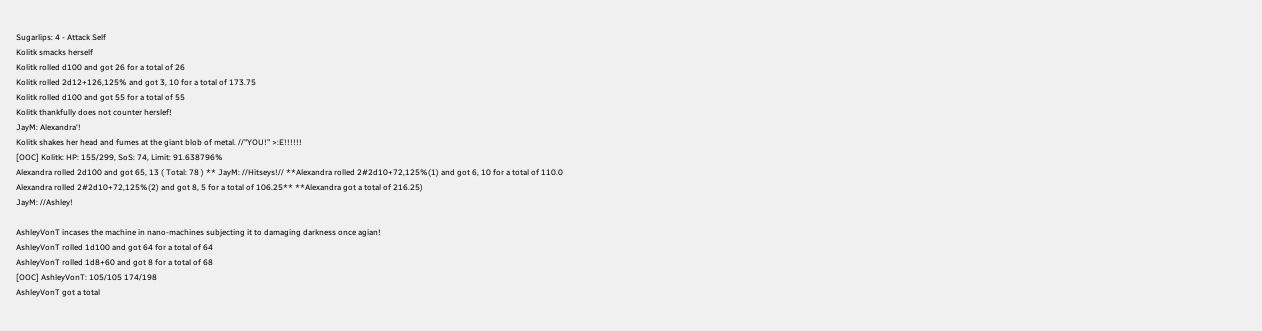Sugarlips: 4 - Attack Self
Kolitk smacks herself
Kolitk rolled d100 and got 26 for a total of 26
Kolitk rolled 2d12+126,125% and got 3, 10 for a total of 173.75
Kolitk rolled d100 and got 55 for a total of 55
Kolitk thankfully does not counter herslef!
JayM: Alexandra‘!
Kolitk shakes her head and fumes at the giant blob of metal. //"YOU!" >:E!!!!!!
[OOC] Kolitk: HP: 155/299, SoS: 74, Limit: 91.638796%
Alexandra rolled 2d100 and got 65, 13 ( Total: 78 ) ** JayM: //Hitseys!// **Alexandra rolled 2#2d10+72,125%(1) and got 6, 10 for a total of 110.0
Alexandra rolled 2#2d10+72,125%(2) and got 8, 5 for a total of 106.25** **Alexandra got a total of 216.25)
JayM: //Ashley!

AshleyVonT incases the machine in nano-machines subjecting it to damaging darkness once agian!
AshleyVonT rolled 1d100 and got 64 for a total of 64
AshleyVonT rolled 1d8+60 and got 8 for a total of 68
[OOC] AshleyVonT: 105/105 174/198
AshleyVonT got a total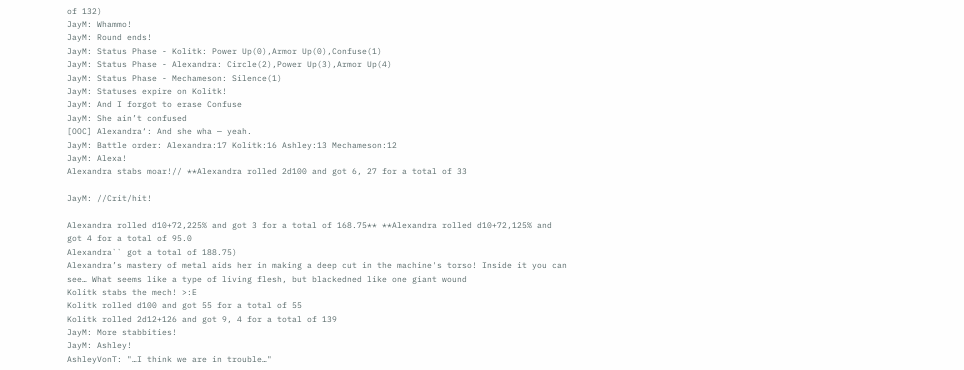of 132)
JayM: Whammo!
JayM: Round ends!
JayM: Status Phase - Kolitk: Power Up(0),Armor Up(0),Confuse(1)
JayM: Status Phase - Alexandra: Circle(2),Power Up(3),Armor Up(4)
JayM: Status Phase - Mechameson: Silence(1)
JayM: Statuses expire on Kolitk!
JayM: And I forgot to erase Confuse
JayM: She ain’t confused
[OOC] Alexandra‘: And she wha — yeah.
JayM: Battle order: Alexandra:17 Kolitk:16 Ashley:13 Mechameson:12
JayM: Alexa!
Alexandra stabs moar!// **Alexandra rolled 2d100 and got 6, 27 for a total of 33

JayM: //Crit/hit!

Alexandra rolled d10+72,225% and got 3 for a total of 168.75** **Alexandra rolled d10+72,125% and got 4 for a total of 95.0
Alexandra`` got a total of 188.75)
Alexandra’s mastery of metal aids her in making a deep cut in the machine's torso! Inside it you can see… What seems like a type of living flesh, but blackedned like one giant wound
Kolitk stabs the mech! >:E
Kolitk rolled d100 and got 55 for a total of 55
Kolitk rolled 2d12+126 and got 9, 4 for a total of 139
JayM: More stabbities!
JayM: Ashley!
AshleyVonT: "…I think we are in trouble…"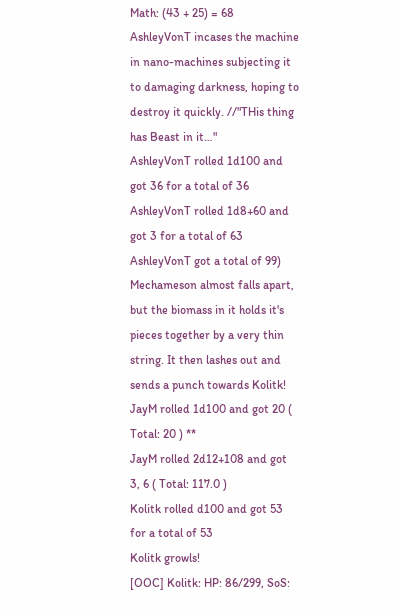Math: (43 + 25) = 68
AshleyVonT incases the machine in nano-machines subjecting it to damaging darkness, hoping to destroy it quickly. //"THis thing has Beast in it…"
AshleyVonT rolled 1d100 and got 36 for a total of 36
AshleyVonT rolled 1d8+60 and got 3 for a total of 63
AshleyVonT got a total of 99)
Mechameson almost falls apart, but the biomass in it holds it's pieces together by a very thin string. It then lashes out and sends a punch towards Kolitk!
JayM rolled 1d100 and got 20 ( Total: 20 ) **
JayM rolled 2d12+108 and got 3, 6 ( Total: 117.0 )
Kolitk rolled d100 and got 53 for a total of 53
Kolitk growls!
[OOC] Kolitk: HP: 86/299, SoS: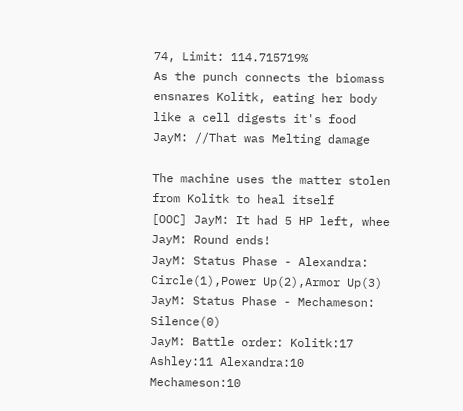74, Limit: 114.715719%
As the punch connects the biomass ensnares Kolitk, eating her body like a cell digests it's food
JayM: //That was Melting damage

The machine uses the matter stolen from Kolitk to heal itself
[OOC] JayM: It had 5 HP left, whee
JayM: Round ends!
JayM: Status Phase - Alexandra: Circle(1),Power Up(2),Armor Up(3)
JayM: Status Phase - Mechameson: Silence(0)
JayM: Battle order: Kolitk:17 Ashley:11 Alexandra:10 Mechameson:10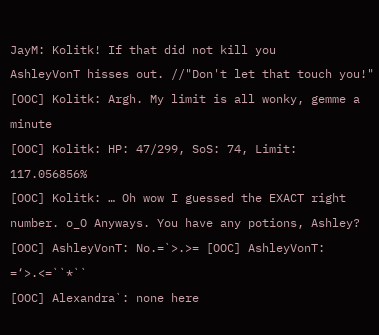JayM: Kolitk! If that did not kill you
AshleyVonT hisses out. //"Don't let that touch you!"
[OOC] Kolitk: Argh. My limit is all wonky, gemme a minute
[OOC] Kolitk: HP: 47/299, SoS: 74, Limit: 117.056856%
[OOC] Kolitk: … Oh wow I guessed the EXACT right number. o_O Anyways. You have any potions, Ashley?
[OOC] AshleyVonT: No.=`>.>= [OOC] AshleyVonT: =‘>.<=``*``
[OOC] Alexandra`: none here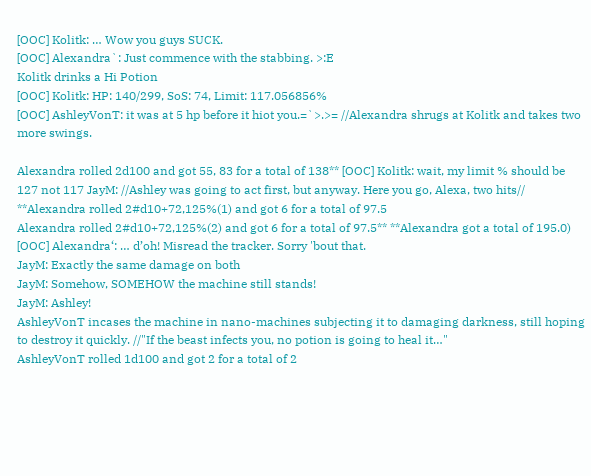[OOC] Kolitk: … Wow you guys SUCK.
[OOC] Alexandra`: Just commence with the stabbing. >:E
Kolitk drinks a Hi Potion
[OOC] Kolitk: HP: 140/299, SoS: 74, Limit: 117.056856%
[OOC] AshleyVonT: it was at 5 hp before it hiot you.=`>.>= //Alexandra shrugs at Kolitk and takes two more swings.

Alexandra rolled 2d100 and got 55, 83 for a total of 138** [OOC] Kolitk: wait, my limit % should be 127 not 117 JayM: //Ashley was going to act first, but anyway. Here you go, Alexa, two hits// **Alexandra rolled 2#d10+72,125%(1) and got 6 for a total of 97.5
Alexandra rolled 2#d10+72,125%(2) and got 6 for a total of 97.5** **Alexandra got a total of 195.0)
[OOC] Alexandra‘: … d’oh! Misread the tracker. Sorry 'bout that.
JayM: Exactly the same damage on both
JayM: Somehow, SOMEHOW the machine still stands!
JayM: Ashley!
AshleyVonT incases the machine in nano-machines subjecting it to damaging darkness, still hoping to destroy it quickly. //"If the beast infects you, no potion is going to heal it…"
AshleyVonT rolled 1d100 and got 2 for a total of 2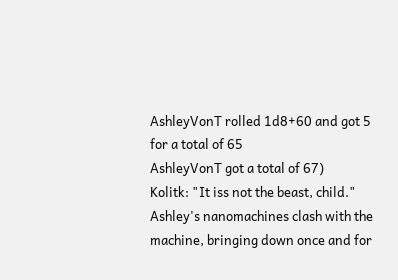AshleyVonT rolled 1d8+60 and got 5 for a total of 65
AshleyVonT got a total of 67)
Kolitk: "It iss not the beast, child."
Ashley's nanomachines clash with the machine, bringing down once and for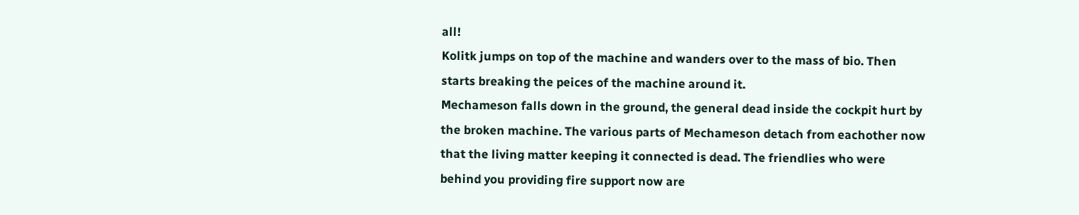all!
Kolitk jumps on top of the machine and wanders over to the mass of bio. Then starts breaking the peices of the machine around it.
Mechameson falls down in the ground, the general dead inside the cockpit hurt by the broken machine. The various parts of Mechameson detach from eachother now that the living matter keeping it connected is dead. The friendlies who were behind you providing fire support now are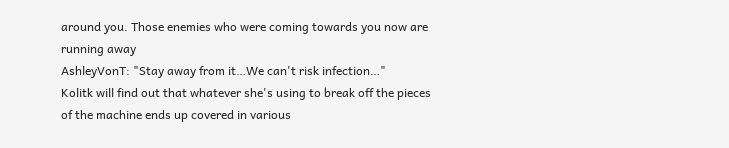around you. Those enemies who were coming towards you now are running away
AshleyVonT: "Stay away from it…We can't risk infection…"
Kolitk will find out that whatever she's using to break off the pieces of the machine ends up covered in various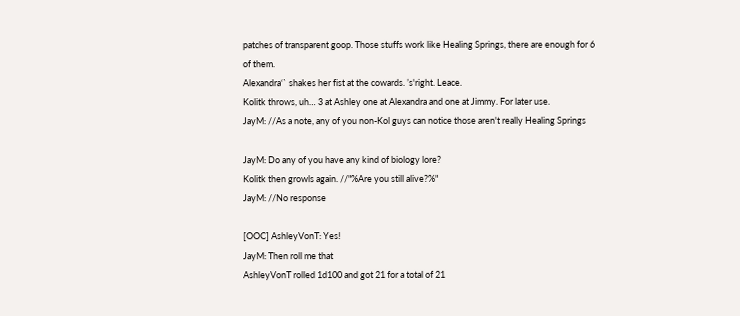patches of transparent goop. Those stuffs work like Healing Springs, there are enough for 6 of them.
Alexandra‘` shakes her fist at the cowards. ’s'right. Leace.
Kolitk throws, uh… 3 at Ashley one at Alexandra and one at Jimmy. For later use.
JayM: //As a note, any of you non-Kol guys can notice those aren't really Healing Springs

JayM: Do any of you have any kind of biology lore?
Kolitk then growls again. //"%Are you still alive?%"
JayM: //No response

[OOC] AshleyVonT: Yes!
JayM: Then roll me that
AshleyVonT rolled 1d100 and got 21 for a total of 21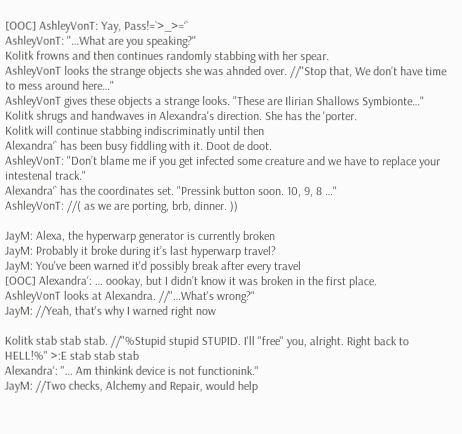[OOC] AshleyVonT: Yay, Pass!=`>_>=‘`
AshleyVonT: "…What are you speaking?"
Kolitk frowns and then continues randomly stabbing with her spear.
AshleyVonT looks the strange objects she was ahnded over. //"Stop that, We don’t have time to mess around here…"
AshleyVonT gives these objects a strange looks. "These are Ilirian Shallows Symbionte…"
Kolitk shrugs and handwaves in Alexandra's direction. She has the 'porter.
Kolitk will continue stabbing indiscriminatly until then
Alexandra‘` has been busy fiddling with it. Doot de doot.
AshleyVonT: "Don’t blame me if you get infected some creature and we have to replace your intestenal track."
Alexandra‘` has the coordinates set. "Pressink button soon. 10, 9, 8 …"
AshleyVonT: //( as we are porting, brb, dinner. ))

JayM: Alexa, the hyperwarp generator is currently broken
JayM: Probably it broke during it’s last hyperwarp travel?
JayM: You've been warned it'd possibly break after every travel
[OOC] Alexandra‘: … oookay, but I didn’t know it was broken in the first place.
AshleyVonT looks at Alexandra. //"…What's wrong?"
JayM: //Yeah, that's why I warned right now

Kolitk stab stab stab. //"%Stupid stupid STUPID. I'll "free" you, alright. Right back to HELL!%" >:E stab stab stab
Alexandra‘: "… Am thinkink device is not functionink."
JayM: //Two checks, Alchemy and Repair, would help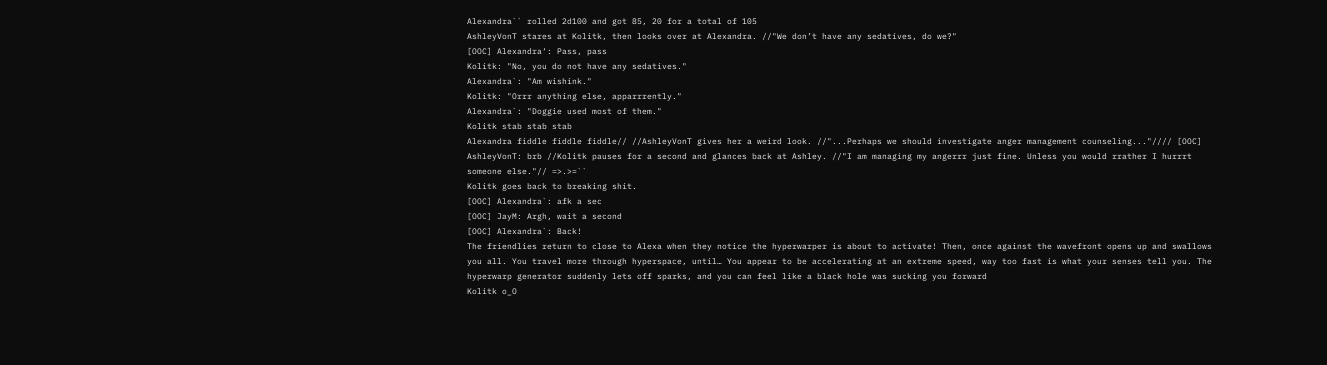Alexandra`` rolled 2d100 and got 85, 20 for a total of 105
AshleyVonT stares at Kolitk, then looks over at Alexandra. //"We don’t have any sedatives, do we?"
[OOC] Alexandra‘: Pass, pass
Kolitk: "No, you do not have any sedatives."
Alexandra`: "Am wishink."
Kolitk: "Orrr anything else, apparrrently."
Alexandra`: "Doggie used most of them."
Kolitk stab stab stab
Alexandra fiddle fiddle fiddle// //AshleyVonT gives her a weird look. //"...Perhaps we should investigate anger management counseling..."//// [OOC] AshleyVonT: brb //Kolitk pauses for a second and glances back at Ashley. //"I am managing my angerrr just fine. Unless you would rrather I hurrrt someone else."// =>.>=``
Kolitk goes back to breaking shit.
[OOC] Alexandra`: afk a sec
[OOC] JayM: Argh, wait a second
[OOC] Alexandra`: Back!
The friendlies return to close to Alexa when they notice the hyperwarper is about to activate! Then, once against the wavefront opens up and swallows you all. You travel more through hyperspace, until… You appear to be accelerating at an extreme speed, way too fast is what your senses tell you. The hyperwarp generator suddenly lets off sparks, and you can feel like a black hole was sucking you forward
Kolitk o_O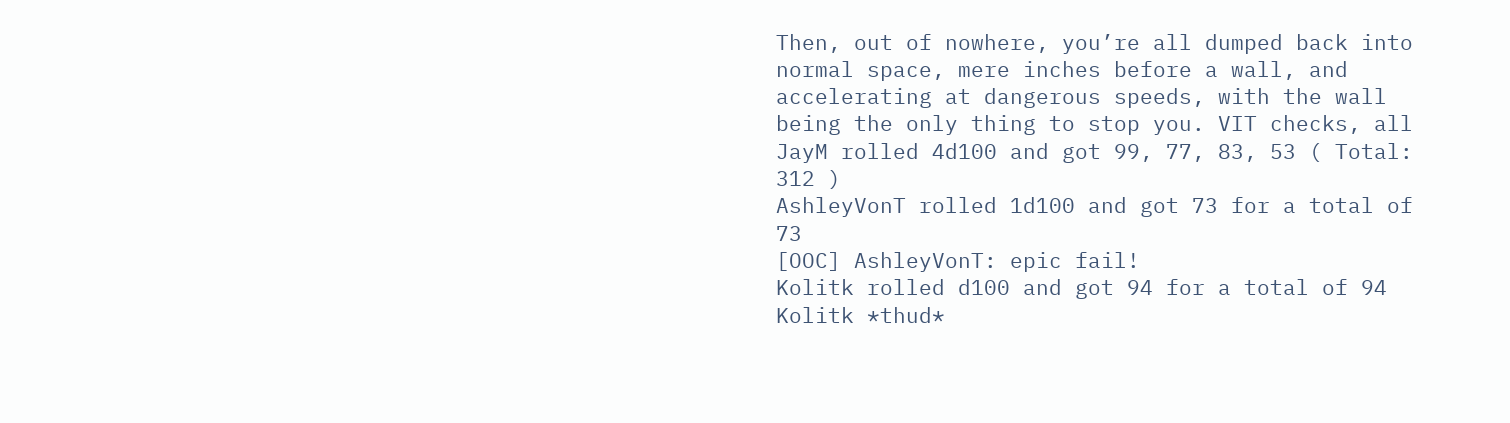Then, out of nowhere, you’re all dumped back into normal space, mere inches before a wall, and accelerating at dangerous speeds, with the wall being the only thing to stop you. VIT checks, all
JayM rolled 4d100 and got 99, 77, 83, 53 ( Total: 312 )
AshleyVonT rolled 1d100 and got 73 for a total of 73
[OOC] AshleyVonT: epic fail!
Kolitk rolled d100 and got 94 for a total of 94
Kolitk *thud*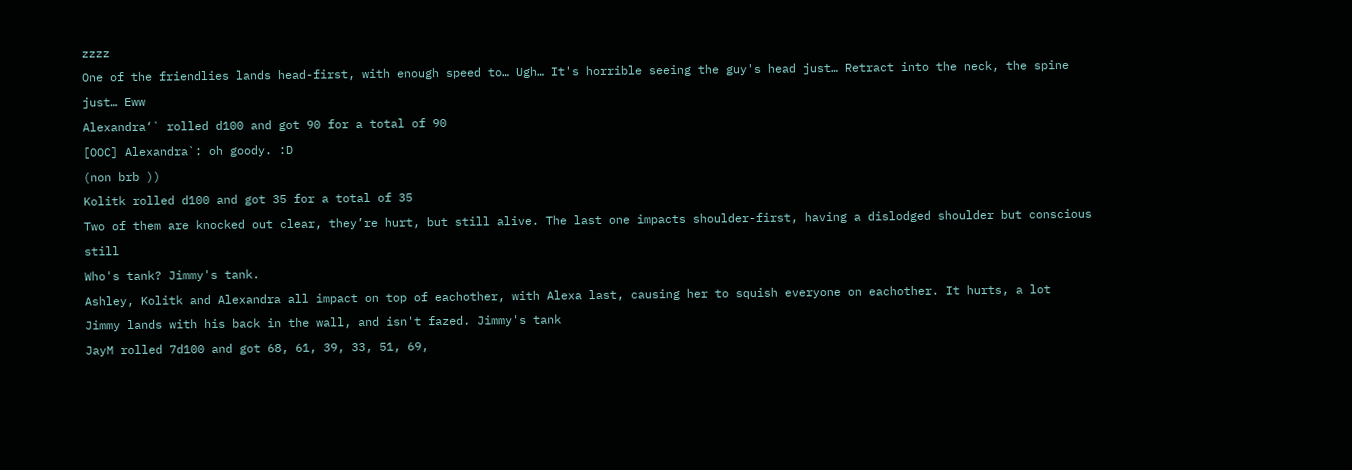zzzz
One of the friendlies lands head-first, with enough speed to… Ugh… It's horrible seeing the guy's head just… Retract into the neck, the spine just… Eww
Alexandra‘` rolled d100 and got 90 for a total of 90
[OOC] Alexandra`: oh goody. :D
(non brb ))
Kolitk rolled d100 and got 35 for a total of 35
Two of them are knocked out clear, they’re hurt, but still alive. The last one impacts shoulder-first, having a dislodged shoulder but conscious still
Who's tank? Jimmy's tank.
Ashley, Kolitk and Alexandra all impact on top of eachother, with Alexa last, causing her to squish everyone on eachother. It hurts, a lot
Jimmy lands with his back in the wall, and isn't fazed. Jimmy's tank
JayM rolled 7d100 and got 68, 61, 39, 33, 51, 69,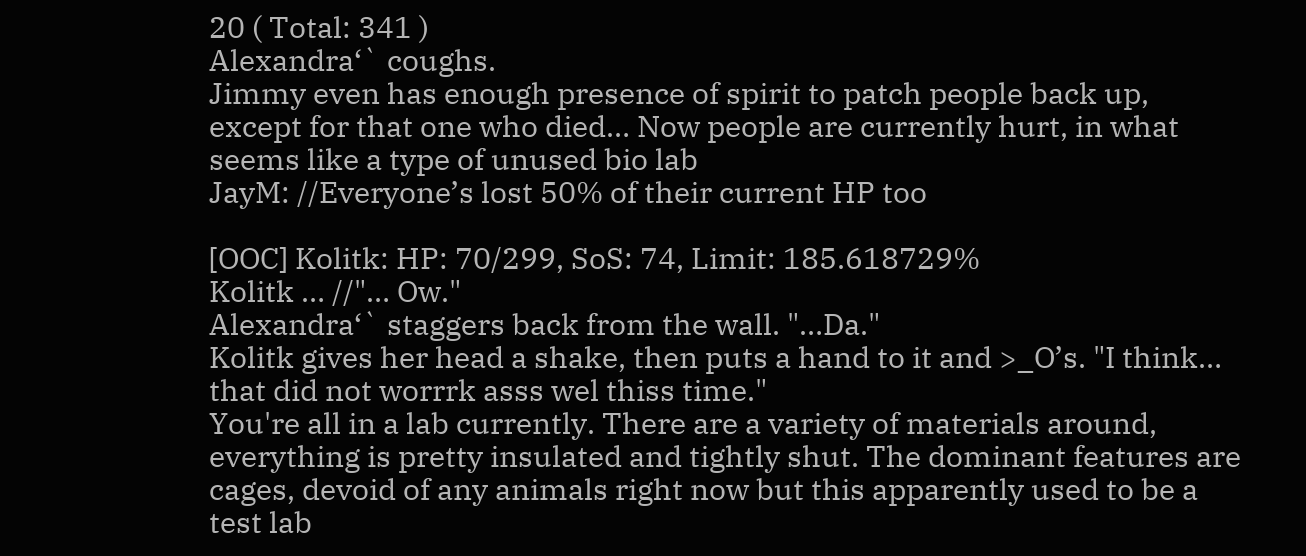20 ( Total: 341 )
Alexandra‘` coughs.
Jimmy even has enough presence of spirit to patch people back up, except for that one who died… Now people are currently hurt, in what seems like a type of unused bio lab
JayM: //Everyone’s lost 50% of their current HP too

[OOC] Kolitk: HP: 70/299, SoS: 74, Limit: 185.618729%
Kolitk … //"… Ow."
Alexandra‘` staggers back from the wall. "…Da."
Kolitk gives her head a shake, then puts a hand to it and >_O’s. "I think… that did not worrrk asss wel thiss time."
You're all in a lab currently. There are a variety of materials around, everything is pretty insulated and tightly shut. The dominant features are cages, devoid of any animals right now but this apparently used to be a test lab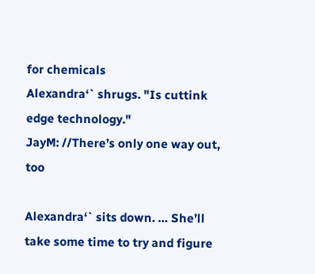for chemicals
Alexandra‘` shrugs. "Is cuttink edge technology."
JayM: //There’s only one way out, too

Alexandra‘` sits down. … She’ll take some time to try and figure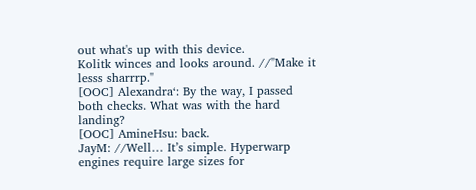out what's up with this device.
Kolitk winces and looks around. //"Make it lesss sharrrp."
[OOC] Alexandra‘: By the way, I passed both checks. What was with the hard landing?
[OOC] AmineHsu: back.
JayM: //Well… It’s simple. Hyperwarp engines require large sizes for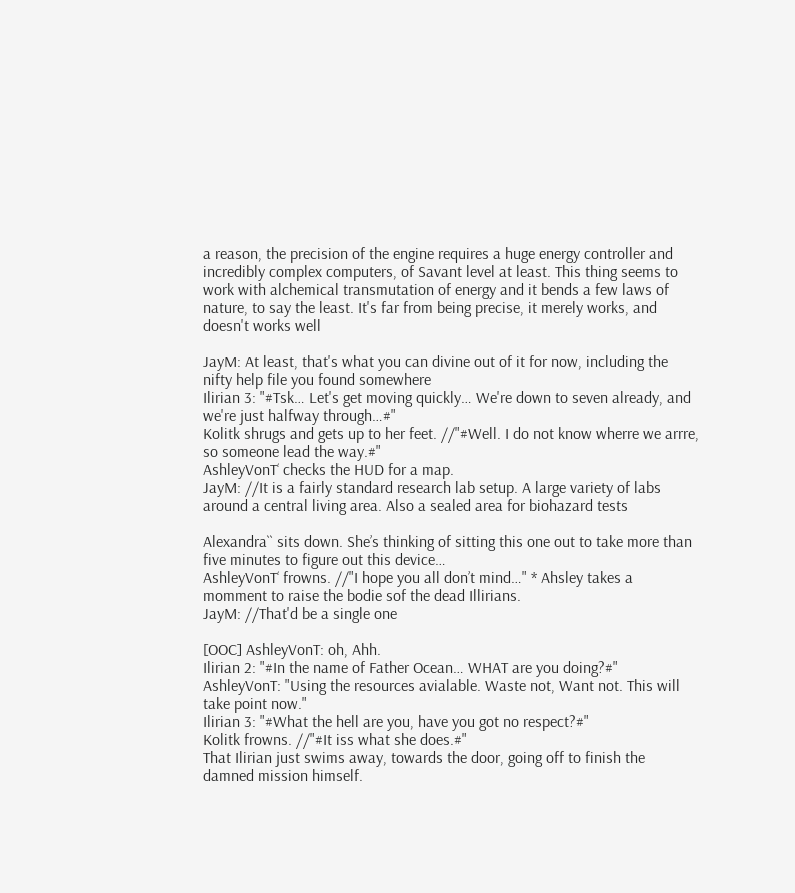a reason, the precision of the engine requires a huge energy controller and incredibly complex computers, of Savant level at least. This thing seems to work with alchemical transmutation of energy and it bends a few laws of nature, to say the least. It's far from being precise, it merely works, and doesn't works well

JayM: At least, that's what you can divine out of it for now, including the nifty help file you found somewhere
Ilirian 3: "#Tsk… Let's get moving quickly… We're down to seven already, and we're just halfway through…#"
Kolitk shrugs and gets up to her feet. //"#Well. I do not know wherre we arrre, so someone lead the way.#"
AshleyVonT‘ checks the HUD for a map.
JayM: //It is a fairly standard research lab setup. A large variety of labs around a central living area. Also a sealed area for biohazard tests

Alexandra`` sits down. She’s thinking of sitting this one out to take more than five minutes to figure out this device…
AshleyVonT‘ frowns. //"I hope you all don’t mind…" * Ahsley takes a momment to raise the bodie sof the dead Illirians.
JayM: //That'd be a single one

[OOC] AshleyVonT: oh, Ahh.
Ilirian 2: "#In the name of Father Ocean… WHAT are you doing?#"
AshleyVonT: "Using the resources avialable. Waste not, Want not. This will take point now."
Ilirian 3: "#What the hell are you, have you got no respect?#"
Kolitk frowns. //"#It iss what she does.#"
That Ilirian just swims away, towards the door, going off to finish the damned mission himself.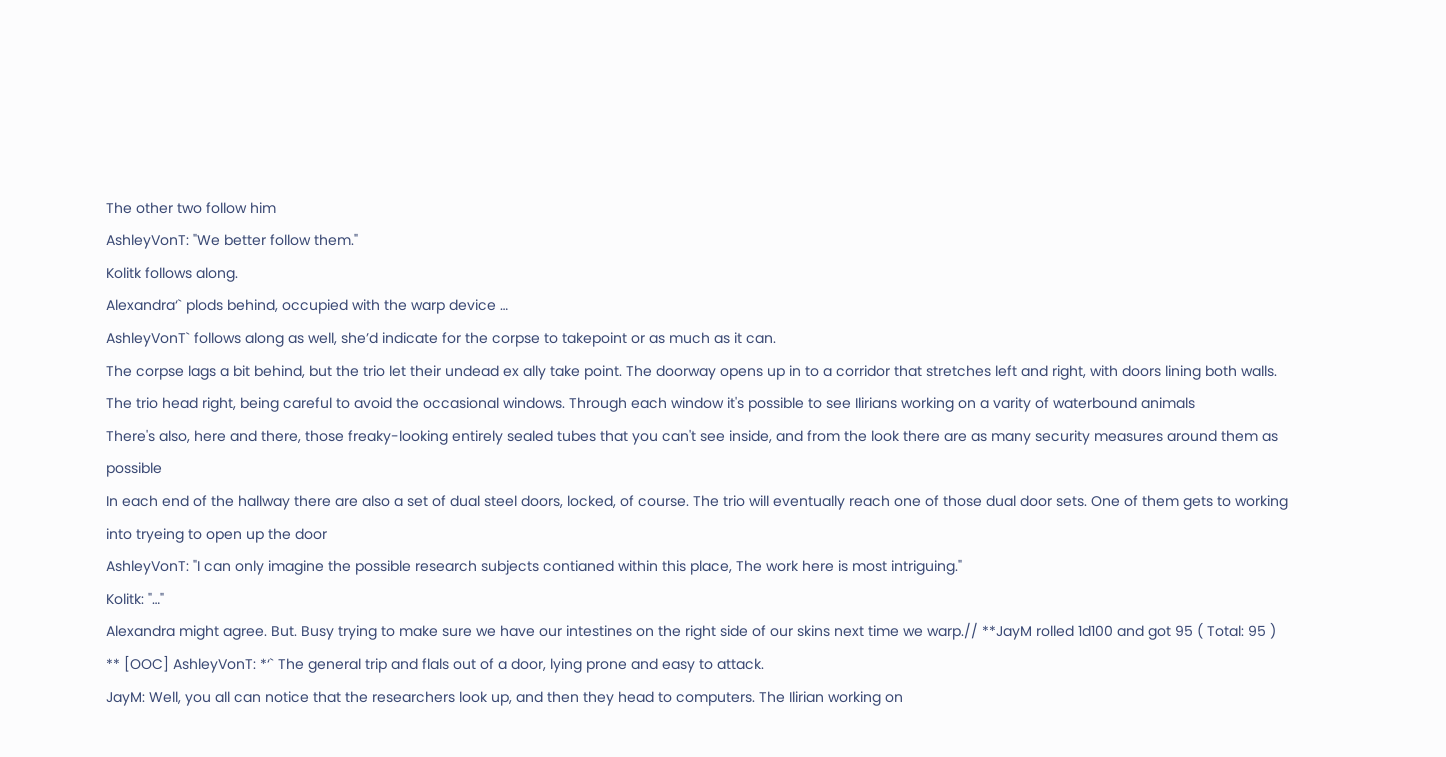The other two follow him
AshleyVonT: "We better follow them."
Kolitk follows along.
Alexandra‘` plods behind, occupied with the warp device …
AshleyVonT` follows along as well, she’d indicate for the corpse to takepoint or as much as it can.
The corpse lags a bit behind, but the trio let their undead ex ally take point. The doorway opens up in to a corridor that stretches left and right, with doors lining both walls. The trio head right, being careful to avoid the occasional windows. Through each window it's possible to see Ilirians working on a varity of waterbound animals
There's also, here and there, those freaky-looking entirely sealed tubes that you can't see inside, and from the look there are as many security measures around them as possible
In each end of the hallway there are also a set of dual steel doors, locked, of course. The trio will eventually reach one of those dual door sets. One of them gets to working into tryeing to open up the door
AshleyVonT: "I can only imagine the possible research subjects contianed within this place, The work here is most intriguing."
Kolitk: "…"
Alexandra might agree. But. Busy trying to make sure we have our intestines on the right side of our skins next time we warp.// **JayM rolled 1d100 and got 95 ( Total: 95 ) ** [OOC] AshleyVonT: *‘` The general trip and flals out of a door, lying prone and easy to attack.
JayM: Well, you all can notice that the researchers look up, and then they head to computers. The Ilirian working on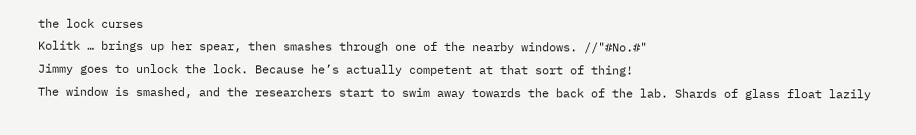the lock curses
Kolitk … brings up her spear, then smashes through one of the nearby windows. //"#No.#"
Jimmy goes to unlock the lock. Because he’s actually competent at that sort of thing!
The window is smashed, and the researchers start to swim away towards the back of the lab. Shards of glass float lazily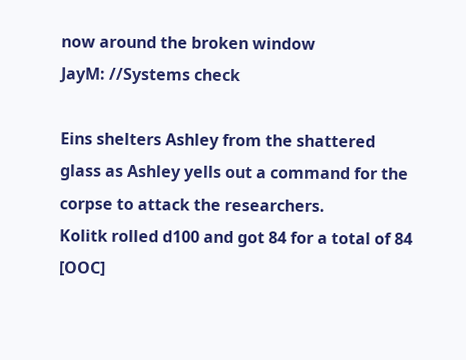now around the broken window
JayM: //Systems check

Eins shelters Ashley from the shattered glass as Ashley yells out a command for the corpse to attack the researchers.
Kolitk rolled d100 and got 84 for a total of 84
[OOC]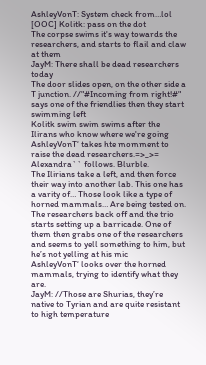AshleyVonT: System check from…lol
[OOC] Kolitk: pass on the dot
The corpse swims it's way towards the researchers, and starts to flail and claw at them
JayM: There shall be dead researchers today
The door slides open, on the other side a T junction. //"#Incoming from right!#" says one of the friendlies then they start swimming left
Kolitk swim swim swims after the Ilirans who know where we're going
AshleyVonT‘ takes hte momment to raise the dead researchers.=>_>=
Alexandra`` follows. Blurble.
The Ilirians take a left, and then force their way into another lab. This one has a varity of… Those look like a type of horned mammals… Are being tested on. The researchers back off and the trio starts setting up a barricade. One of them then grabs one of the researchers and seems to yell something to him, but he’s not yelling at his mic
AshleyVonT‘ looks over the horned mammals, trying to identify what they are.
JayM: //Those are Shurias, they’re native to Tyrian and are quite resistant to high temperature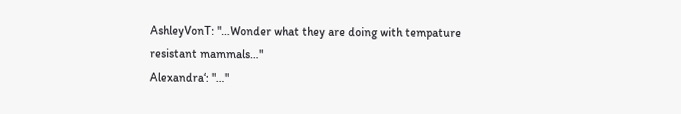AshleyVonT: "…Wonder what they are doing with tempature resistant mammals…"
Alexandra‘: "…"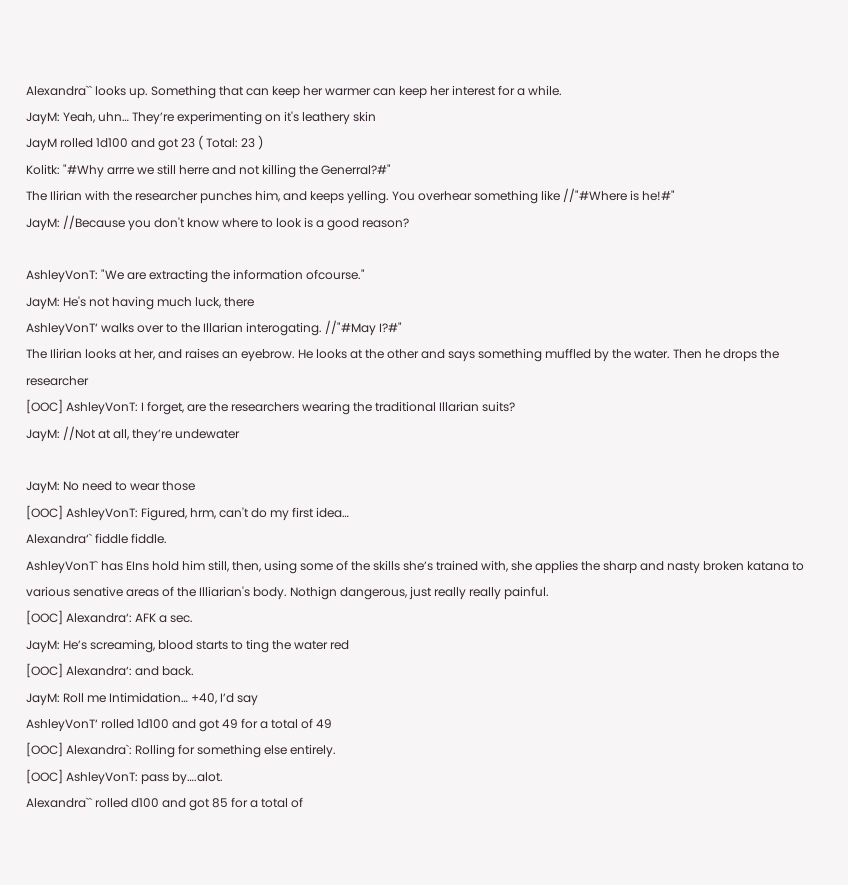Alexandra`` looks up. Something that can keep her warmer can keep her interest for a while.
JayM: Yeah, uhn… They’re experimenting on it's leathery skin
JayM rolled 1d100 and got 23 ( Total: 23 )
Kolitk: "#Why arrre we still herre and not killing the Generral?#"
The Ilirian with the researcher punches him, and keeps yelling. You overhear something like //"#Where is he!#"
JayM: //Because you don't know where to look is a good reason?

AshleyVonT: "We are extracting the information ofcourse."
JayM: He's not having much luck, there
AshleyVonT‘ walks over to the Illarian interogating. //"#May I?#"
The Ilirian looks at her, and raises an eyebrow. He looks at the other and says something muffled by the water. Then he drops the researcher
[OOC] AshleyVonT: I forget, are the researchers wearing the traditional Illarian suits?
JayM: //Not at all, they’re undewater

JayM: No need to wear those
[OOC] AshleyVonT: Figured, hrm, can't do my first idea…
Alexandra‘` fiddle fiddle.
AshleyVonT` has EIns hold him still, then, using some of the skills she’s trained with, she applies the sharp and nasty broken katana to various senative areas of the Illiarian's body. Nothign dangerous, just really really painful.
[OOC] Alexandra‘: AFK a sec.
JayM: He’s screaming, blood starts to ting the water red
[OOC] Alexandra‘: and back.
JayM: Roll me Intimidation… +40, I’d say
AshleyVonT‘ rolled 1d100 and got 49 for a total of 49
[OOC] Alexandra`: Rolling for something else entirely.
[OOC] AshleyVonT: pass by….alot.
Alexandra`` rolled d100 and got 85 for a total of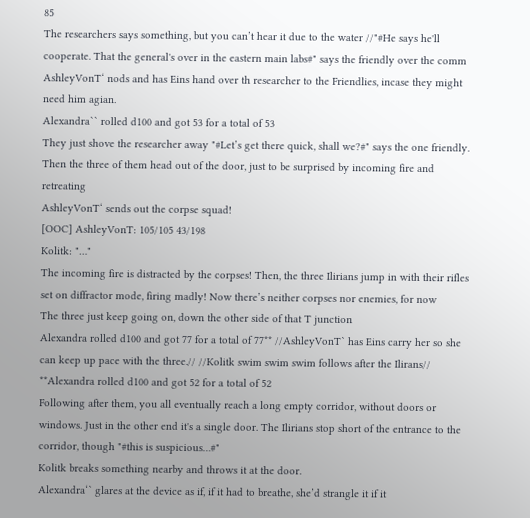85
The researchers says something, but you can’t hear it due to the water //"#He says he'll cooperate. That the general's over in the eastern main labs#" says the friendly over the comm
AshleyVonT‘ nods and has Eins hand over th researcher to the Friendlies, incase they might need him agian.
Alexandra`` rolled d100 and got 53 for a total of 53
They just shove the researcher away "#Let’s get there quick, shall we?#" says the one friendly. Then the three of them head out of the door, just to be surprised by incoming fire and retreating
AshleyVonT‘ sends out the corpse squad!
[OOC] AshleyVonT: 105/105 43/198
Kolitk: "…"
The incoming fire is distracted by the corpses! Then, the three Ilirians jump in with their rifles set on diffractor mode, firing madly! Now there’s neither corpses nor enemies, for now
The three just keep going on, down the other side of that T junction
Alexandra rolled d100 and got 77 for a total of 77** //AshleyVonT` has Eins carry her so she can keep up pace with the three.// //Kolitk swim swim swim follows after the Ilirans// **Alexandra rolled d100 and got 52 for a total of 52
Following after them, you all eventually reach a long empty corridor, without doors or windows. Just in the other end it's a single door. The Ilirians stop short of the entrance to the corridor, though "#this is suspicious…#"
Kolitk breaks something nearby and throws it at the door.
Alexandra‘` glares at the device as if, if it had to breathe, she’d strangle it if it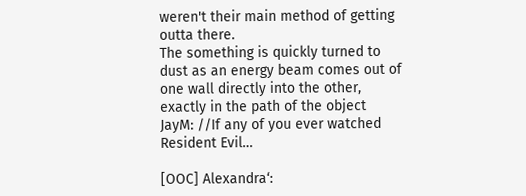weren't their main method of getting outta there.
The something is quickly turned to dust as an energy beam comes out of one wall directly into the other, exactly in the path of the object
JayM: //If any of you ever watched Resident Evil…

[OOC] Alexandra‘: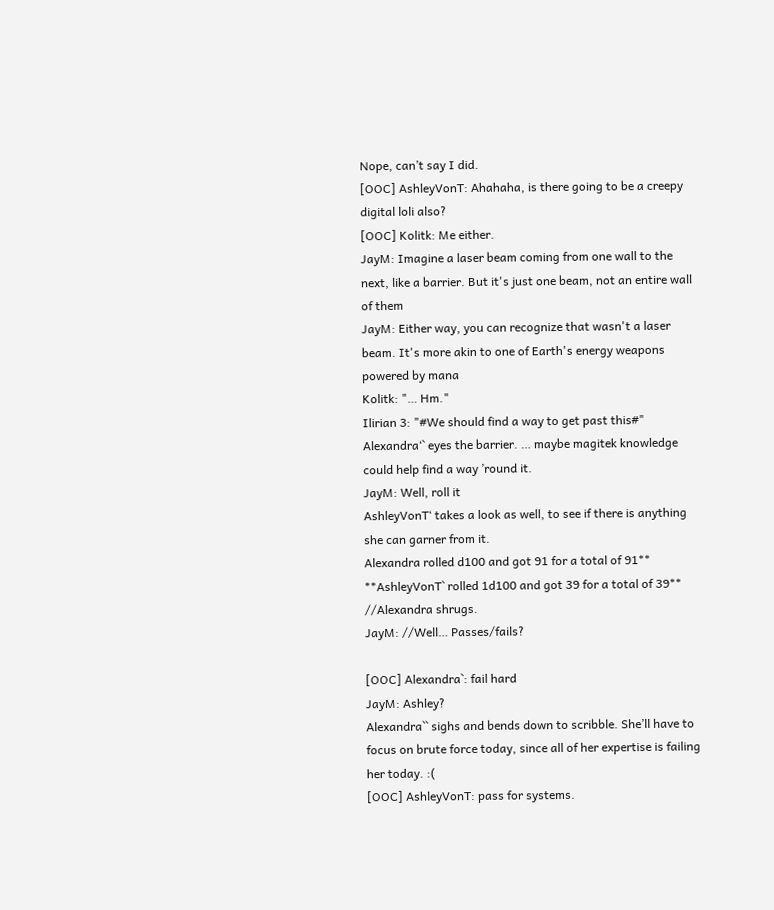Nope, can’t say I did.
[OOC] AshleyVonT: Ahahaha, is there going to be a creepy digital loli also?
[OOC] Kolitk: Me either.
JayM: Imagine a laser beam coming from one wall to the next, like a barrier. But it's just one beam, not an entire wall of them
JayM: Either way, you can recognize that wasn't a laser beam. It's more akin to one of Earth's energy weapons powered by mana
Kolitk: "… Hm."
Ilirian 3: "#We should find a way to get past this#"
Alexandra‘` eyes the barrier. … maybe magitek knowledge could help find a way ’round it.
JayM: Well, roll it
AshleyVonT‘ takes a look as well, to see if there is anything she can garner from it.
Alexandra rolled d100 and got 91 for a total of 91** **AshleyVonT` rolled 1d100 and got 39 for a total of 39** //Alexandra shrugs.
JayM: //Well… Passes/fails?

[OOC] Alexandra`: fail hard
JayM: Ashley?
Alexandra`` sighs and bends down to scribble. She’ll have to focus on brute force today, since all of her expertise is failing her today. :(
[OOC] AshleyVonT: pass for systems.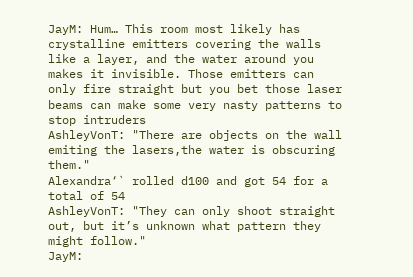JayM: Hum… This room most likely has crystalline emitters covering the walls like a layer, and the water around you makes it invisible. Those emitters can only fire straight but you bet those laser beams can make some very nasty patterns to stop intruders
AshleyVonT: "There are objects on the wall emiting the lasers,the water is obscuring them."
Alexandra‘` rolled d100 and got 54 for a total of 54
AshleyVonT: "They can only shoot straight out, but it’s unknown what pattern they might follow."
JayM: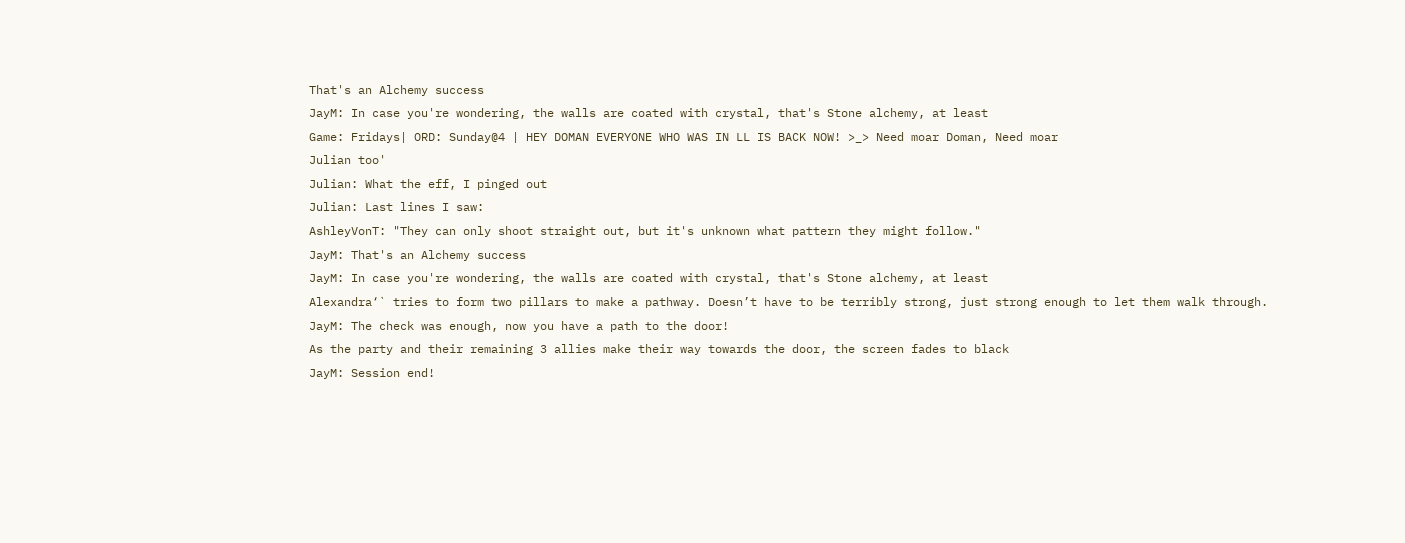That's an Alchemy success
JayM: In case you're wondering, the walls are coated with crystal, that's Stone alchemy, at least
Game: Fridays| ORD: Sunday@4 | HEY DOMAN EVERYONE WHO WAS IN LL IS BACK NOW! >_> Need moar Doman, Need moar
Julian too'
Julian: What the eff, I pinged out
Julian: Last lines I saw:
AshleyVonT: "They can only shoot straight out, but it's unknown what pattern they might follow."
JayM: That's an Alchemy success
JayM: In case you're wondering, the walls are coated with crystal, that's Stone alchemy, at least
Alexandra‘` tries to form two pillars to make a pathway. Doesn’t have to be terribly strong, just strong enough to let them walk through.
JayM: The check was enough, now you have a path to the door!
As the party and their remaining 3 allies make their way towards the door, the screen fades to black
JayM: Session end!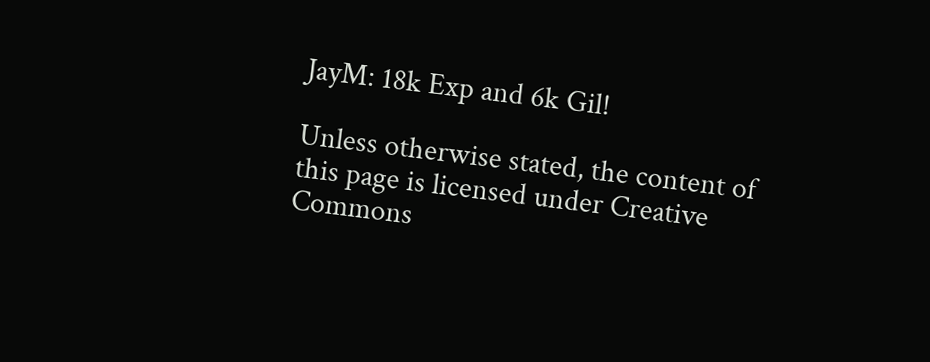JayM: 18k Exp and 6k Gil!

Unless otherwise stated, the content of this page is licensed under Creative Commons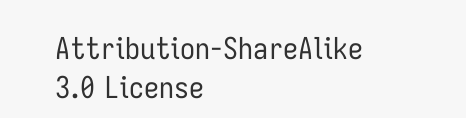Attribution-ShareAlike 3.0 License